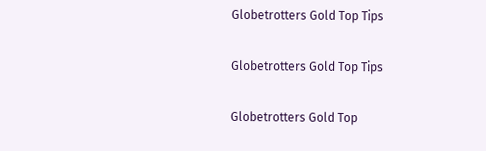Globetrotters Gold Top Tips

Globetrotters Gold Top Tips

Globetrotters Gold Top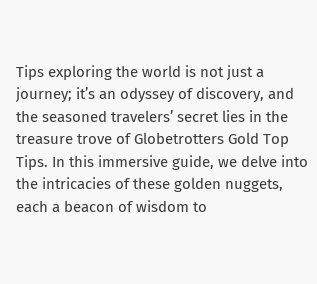Tips exploring the world is not just a journey; it’s an odyssey of discovery, and the seasoned travelers’ secret lies in the treasure trove of Globetrotters Gold Top Tips. In this immersive guide, we delve into the intricacies of these golden nuggets, each a beacon of wisdom to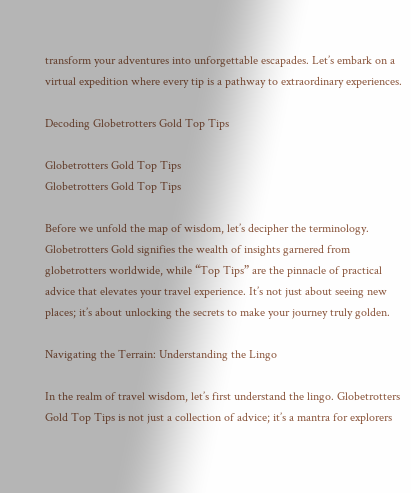transform your adventures into unforgettable escapades. Let’s embark on a virtual expedition where every tip is a pathway to extraordinary experiences.

Decoding Globetrotters Gold Top Tips

Globetrotters Gold Top Tips
Globetrotters Gold Top Tips

Before we unfold the map of wisdom, let’s decipher the terminology. Globetrotters Gold signifies the wealth of insights garnered from globetrotters worldwide, while “Top Tips” are the pinnacle of practical advice that elevates your travel experience. It’s not just about seeing new places; it’s about unlocking the secrets to make your journey truly golden.

Navigating the Terrain: Understanding the Lingo

In the realm of travel wisdom, let’s first understand the lingo. Globetrotters Gold Top Tips is not just a collection of advice; it’s a mantra for explorers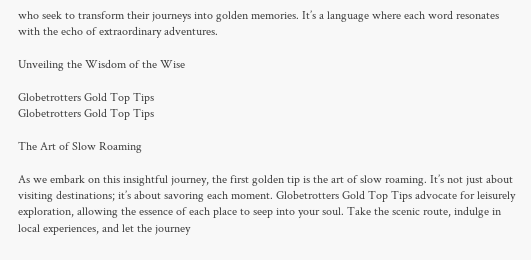who seek to transform their journeys into golden memories. It’s a language where each word resonates with the echo of extraordinary adventures.

Unveiling the Wisdom of the Wise

Globetrotters Gold Top Tips
Globetrotters Gold Top Tips

The Art of Slow Roaming

As we embark on this insightful journey, the first golden tip is the art of slow roaming. It’s not just about visiting destinations; it’s about savoring each moment. Globetrotters Gold Top Tips advocate for leisurely exploration, allowing the essence of each place to seep into your soul. Take the scenic route, indulge in local experiences, and let the journey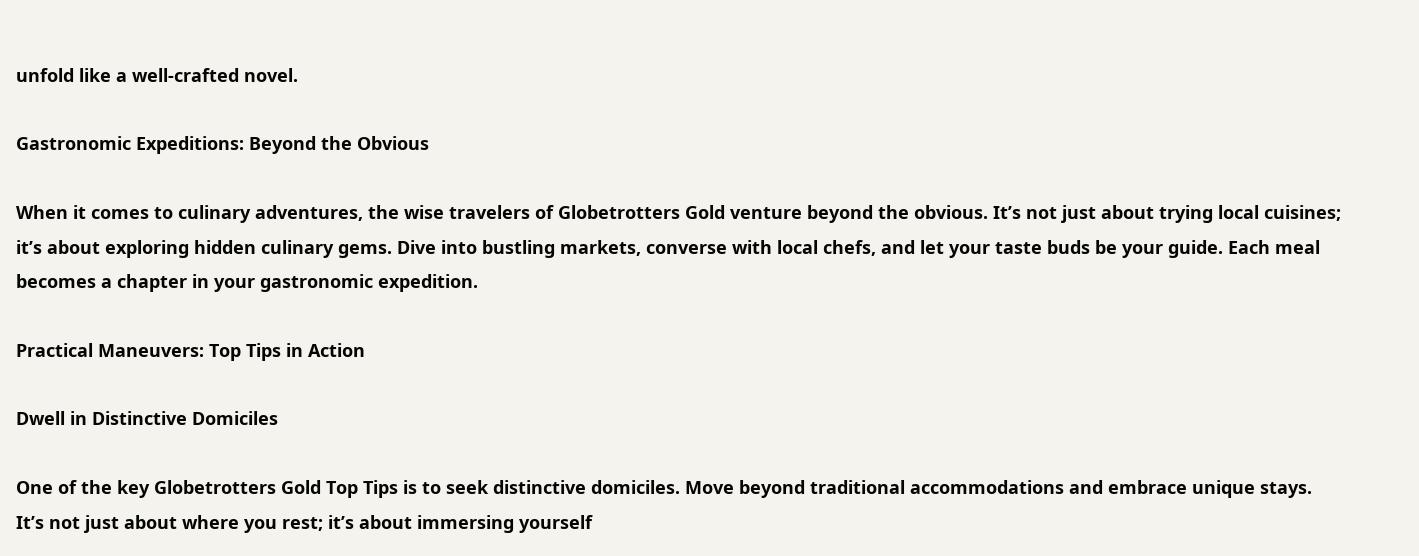unfold like a well-crafted novel.

Gastronomic Expeditions: Beyond the Obvious

When it comes to culinary adventures, the wise travelers of Globetrotters Gold venture beyond the obvious. It’s not just about trying local cuisines; it’s about exploring hidden culinary gems. Dive into bustling markets, converse with local chefs, and let your taste buds be your guide. Each meal becomes a chapter in your gastronomic expedition.

Practical Maneuvers: Top Tips in Action

Dwell in Distinctive Domiciles

One of the key Globetrotters Gold Top Tips is to seek distinctive domiciles. Move beyond traditional accommodations and embrace unique stays. It’s not just about where you rest; it’s about immersing yourself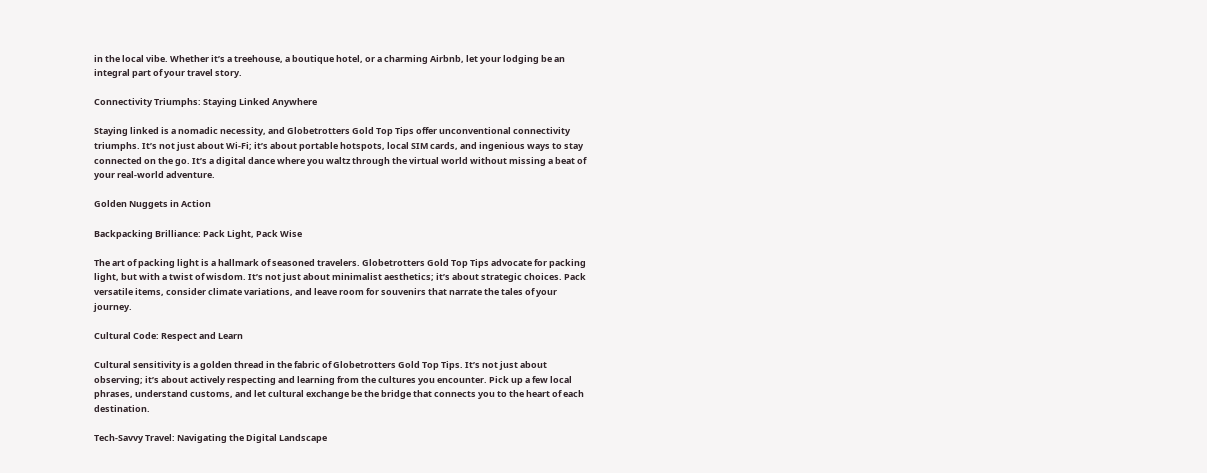in the local vibe. Whether it’s a treehouse, a boutique hotel, or a charming Airbnb, let your lodging be an integral part of your travel story.

Connectivity Triumphs: Staying Linked Anywhere

Staying linked is a nomadic necessity, and Globetrotters Gold Top Tips offer unconventional connectivity triumphs. It’s not just about Wi-Fi; it’s about portable hotspots, local SIM cards, and ingenious ways to stay connected on the go. It’s a digital dance where you waltz through the virtual world without missing a beat of your real-world adventure.

Golden Nuggets in Action

Backpacking Brilliance: Pack Light, Pack Wise

The art of packing light is a hallmark of seasoned travelers. Globetrotters Gold Top Tips advocate for packing light, but with a twist of wisdom. It’s not just about minimalist aesthetics; it’s about strategic choices. Pack versatile items, consider climate variations, and leave room for souvenirs that narrate the tales of your journey.

Cultural Code: Respect and Learn

Cultural sensitivity is a golden thread in the fabric of Globetrotters Gold Top Tips. It’s not just about observing; it’s about actively respecting and learning from the cultures you encounter. Pick up a few local phrases, understand customs, and let cultural exchange be the bridge that connects you to the heart of each destination.

Tech-Savvy Travel: Navigating the Digital Landscape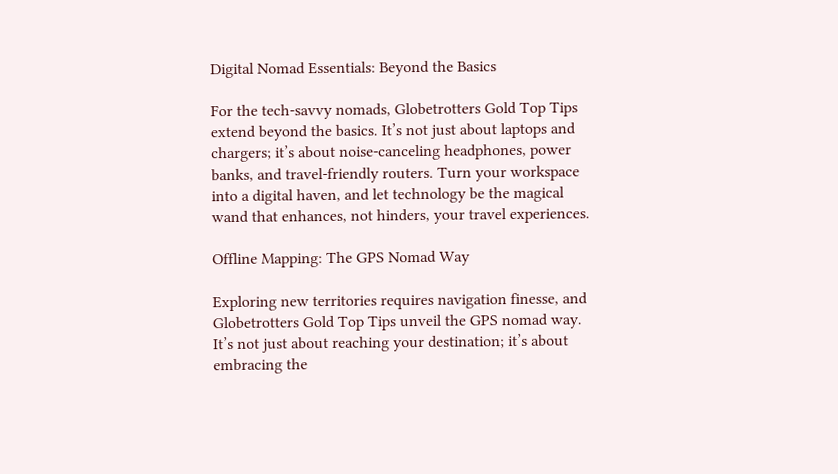Digital Nomad Essentials: Beyond the Basics

For the tech-savvy nomads, Globetrotters Gold Top Tips extend beyond the basics. It’s not just about laptops and chargers; it’s about noise-canceling headphones, power banks, and travel-friendly routers. Turn your workspace into a digital haven, and let technology be the magical wand that enhances, not hinders, your travel experiences.

Offline Mapping: The GPS Nomad Way

Exploring new territories requires navigation finesse, and Globetrotters Gold Top Tips unveil the GPS nomad way. It’s not just about reaching your destination; it’s about embracing the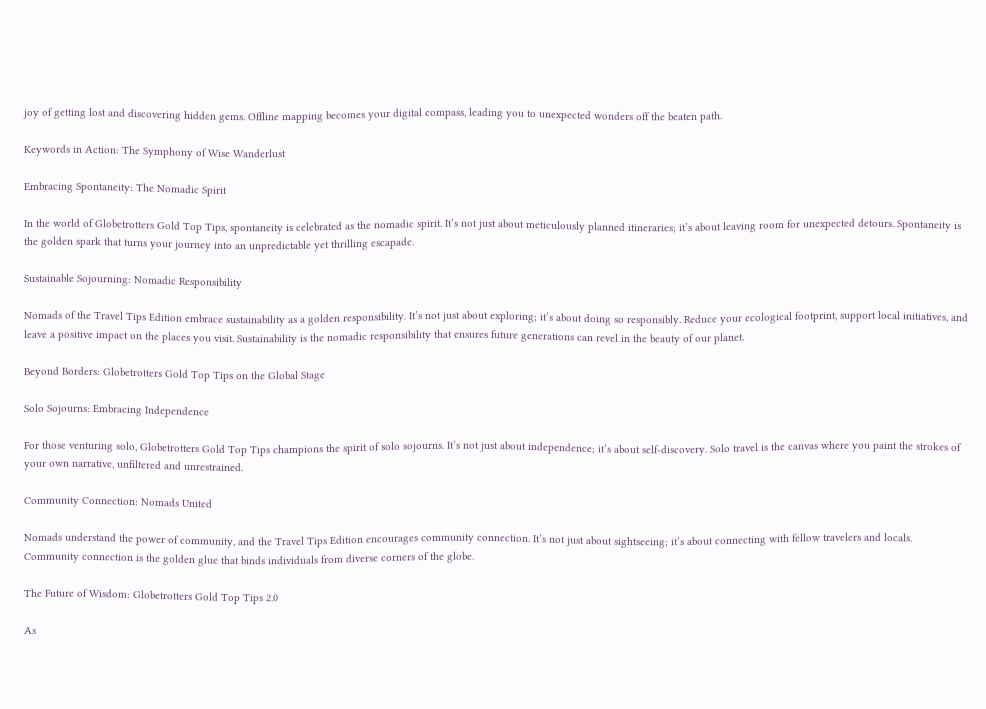joy of getting lost and discovering hidden gems. Offline mapping becomes your digital compass, leading you to unexpected wonders off the beaten path.

Keywords in Action: The Symphony of Wise Wanderlust

Embracing Spontaneity: The Nomadic Spirit

In the world of Globetrotters Gold Top Tips, spontaneity is celebrated as the nomadic spirit. It’s not just about meticulously planned itineraries; it’s about leaving room for unexpected detours. Spontaneity is the golden spark that turns your journey into an unpredictable yet thrilling escapade.

Sustainable Sojourning: Nomadic Responsibility

Nomads of the Travel Tips Edition embrace sustainability as a golden responsibility. It’s not just about exploring; it’s about doing so responsibly. Reduce your ecological footprint, support local initiatives, and leave a positive impact on the places you visit. Sustainability is the nomadic responsibility that ensures future generations can revel in the beauty of our planet.

Beyond Borders: Globetrotters Gold Top Tips on the Global Stage

Solo Sojourns: Embracing Independence

For those venturing solo, Globetrotters Gold Top Tips champions the spirit of solo sojourns. It’s not just about independence; it’s about self-discovery. Solo travel is the canvas where you paint the strokes of your own narrative, unfiltered and unrestrained.

Community Connection: Nomads United

Nomads understand the power of community, and the Travel Tips Edition encourages community connection. It’s not just about sightseeing; it’s about connecting with fellow travelers and locals. Community connection is the golden glue that binds individuals from diverse corners of the globe.

The Future of Wisdom: Globetrotters Gold Top Tips 2.0

As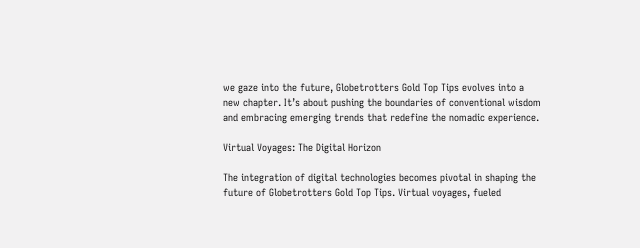we gaze into the future, Globetrotters Gold Top Tips evolves into a new chapter. It’s about pushing the boundaries of conventional wisdom and embracing emerging trends that redefine the nomadic experience.

Virtual Voyages: The Digital Horizon

The integration of digital technologies becomes pivotal in shaping the future of Globetrotters Gold Top Tips. Virtual voyages, fueled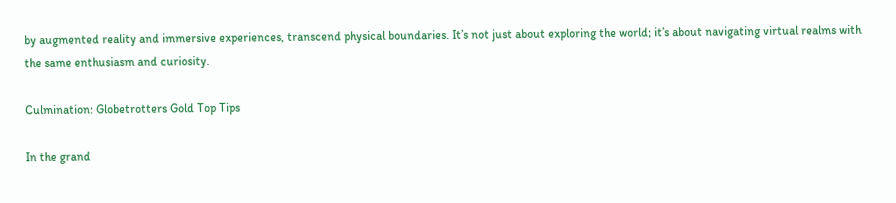by augmented reality and immersive experiences, transcend physical boundaries. It’s not just about exploring the world; it’s about navigating virtual realms with the same enthusiasm and curiosity.

Culmination: Globetrotters Gold Top Tips

In the grand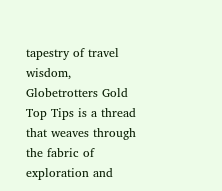tapestry of travel wisdom, Globetrotters Gold Top Tips is a thread that weaves through the fabric of exploration and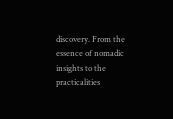discovery. From the essence of nomadic insights to the practicalities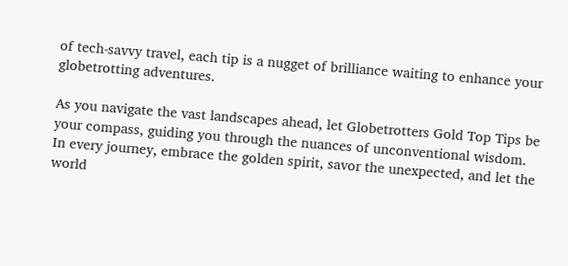of tech-savvy travel, each tip is a nugget of brilliance waiting to enhance your globetrotting adventures.

As you navigate the vast landscapes ahead, let Globetrotters Gold Top Tips be your compass, guiding you through the nuances of unconventional wisdom. In every journey, embrace the golden spirit, savor the unexpected, and let the world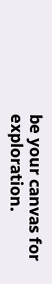be your canvas for exploration.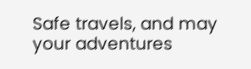Safe travels, and may your adventures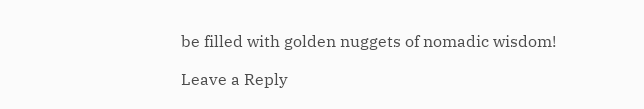be filled with golden nuggets of nomadic wisdom!

Leave a Reply